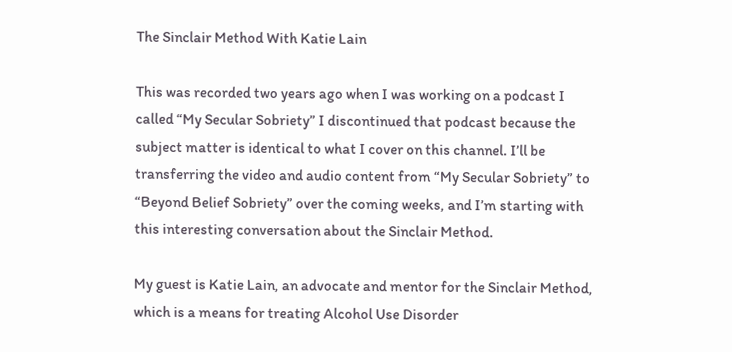The Sinclair Method With Katie Lain

This was recorded two years ago when I was working on a podcast I called “My Secular Sobriety” I discontinued that podcast because the subject matter is identical to what I cover on this channel. I’ll be transferring the video and audio content from “My Secular Sobriety” to “Beyond Belief Sobriety” over the coming weeks, and I’m starting with this interesting conversation about the Sinclair Method.

My guest is Katie Lain, an advocate and mentor for the Sinclair Method, which is a means for treating Alcohol Use Disorder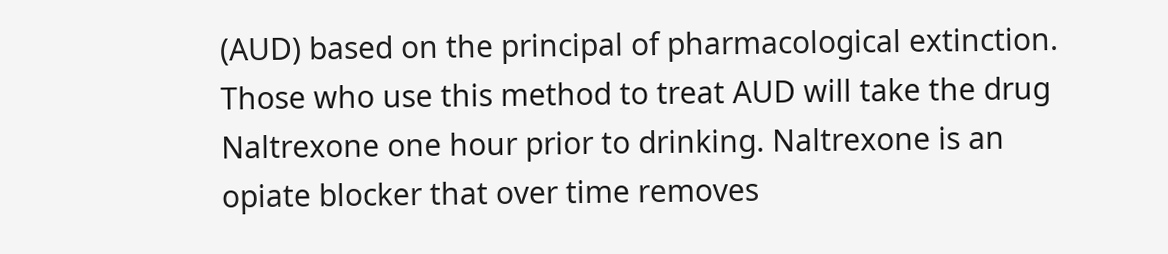(AUD) based on the principal of pharmacological extinction. Those who use this method to treat AUD will take the drug Naltrexone one hour prior to drinking. Naltrexone is an opiate blocker that over time removes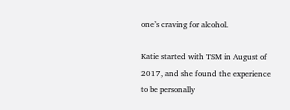one’s craving for alcohol.

Katie started with TSM in August of 2017, and she found the experience to be personally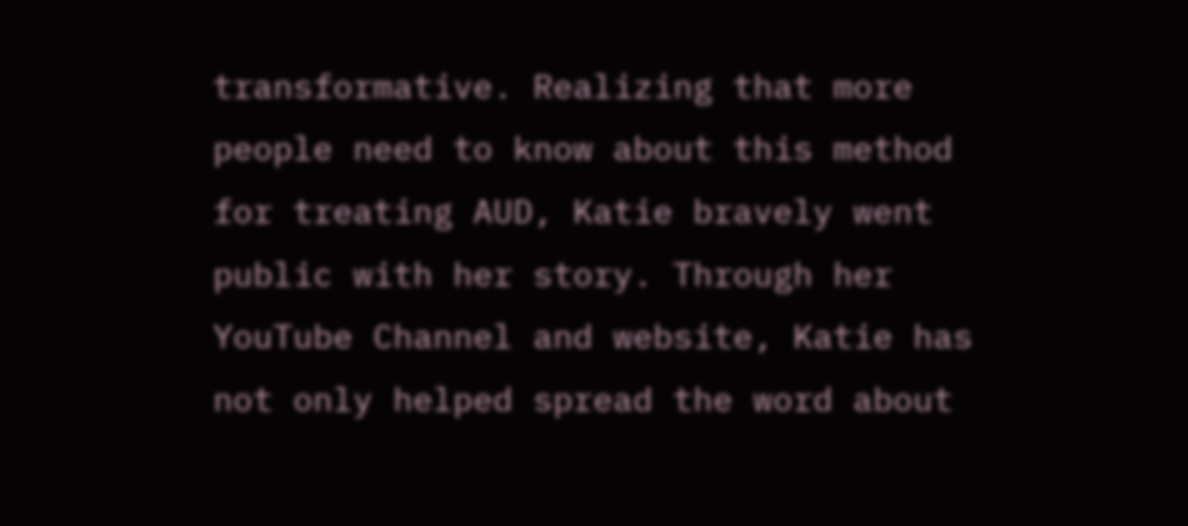transformative. Realizing that more people need to know about this method for treating AUD, Katie bravely went public with her story. Through her YouTube Channel and website, Katie has not only helped spread the word about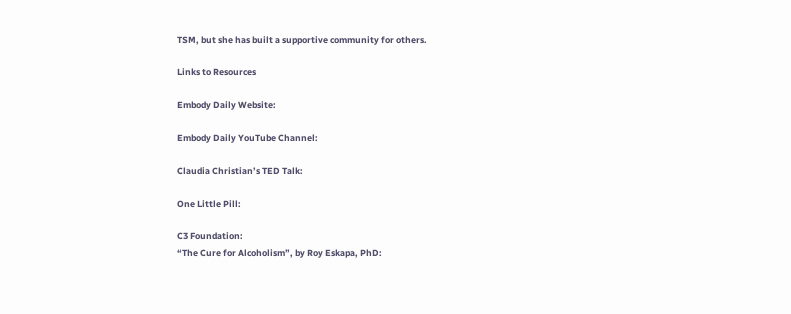TSM, but she has built a supportive community for others.

Links to Resources

Embody Daily Website:

Embody Daily YouTube Channel:

Claudia Christian’s TED Talk:

One Little Pill:

C3 Foundation:
“The Cure for Alcoholism”, by Roy Eskapa, PhD: